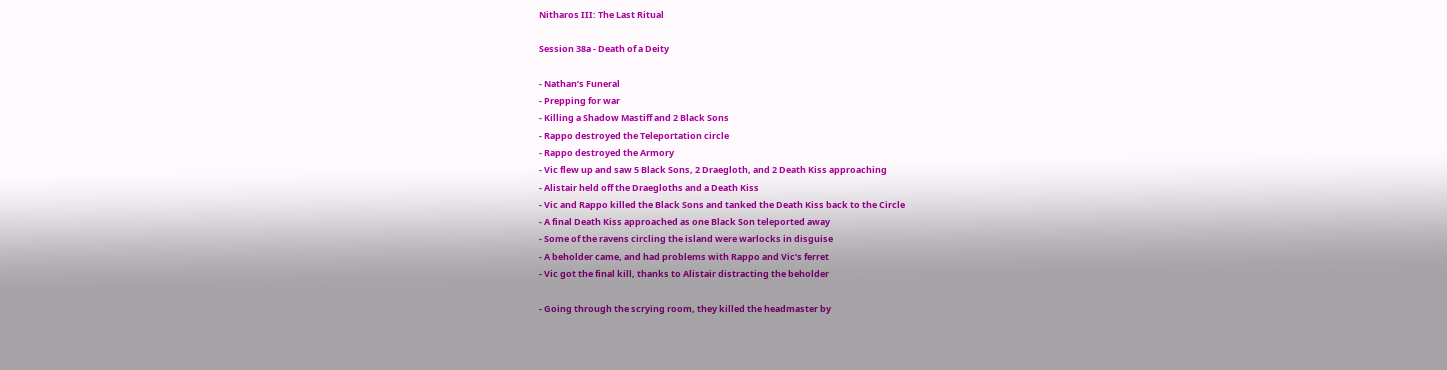Nitharos III: The Last Ritual

Session 38a - Death of a Deity

- Nathan’s Funeral
- Prepping for war
- Killing a Shadow Mastiff and 2 Black Sons
- Rappo destroyed the Teleportation circle
- Rappo destroyed the Armory
- Vic flew up and saw 5 Black Sons, 2 Draegloth, and 2 Death Kiss approaching
- Alistair held off the Draegloths and a Death Kiss
- Vic and Rappo killed the Black Sons and tanked the Death Kiss back to the Circle
- A final Death Kiss approached as one Black Son teleported away
- Some of the ravens circling the island were warlocks in disguise
- A beholder came, and had problems with Rappo and Vic’s ferret
- Vic got the final kill, thanks to Alistair distracting the beholder

- Going through the scrying room, they killed the headmaster by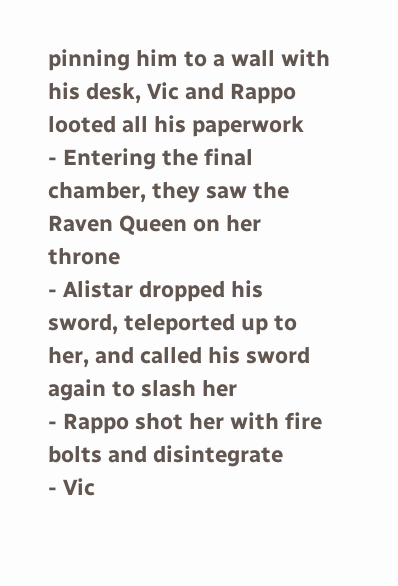pinning him to a wall with his desk, Vic and Rappo looted all his paperwork
- Entering the final chamber, they saw the Raven Queen on her throne
- Alistar dropped his sword, teleported up to her, and called his sword again to slash her
- Rappo shot her with fire bolts and disintegrate
- Vic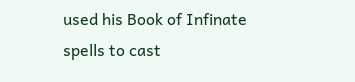used his Book of Infinate spells to cast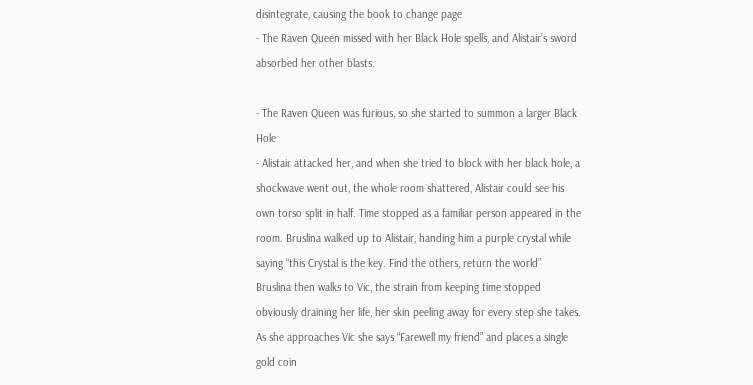disintegrate, causing the book to change page
- The Raven Queen missed with her Black Hole spells, and Alistair’s sword absorbed her other blasts.

- The Raven Queen was furious, so she started to summon a larger Black Hole
- Alistair attacked her, and when she tried to block with her black hole, a shockwave went out, the whole room shattered, Alistair could see his own torso split in half. Time stopped as a familiar person appeared in the room. Bruslina walked up to Alistair, handing him a purple crystal while saying “this Crystal is the key. Find the others, return the world”
Bruslina then walks to Vic, the strain from keeping time stopped obviously draining her life, her skin peeling away for every step she takes. As she approaches Vic she says “Farewell my friend” and places a single gold coin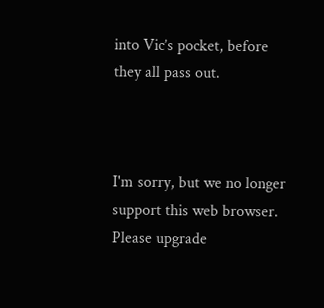into Vic’s pocket, before they all pass out.



I'm sorry, but we no longer support this web browser. Please upgrade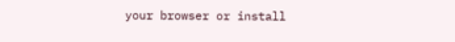your browser or install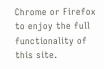Chrome or Firefox to enjoy the full functionality of this site.